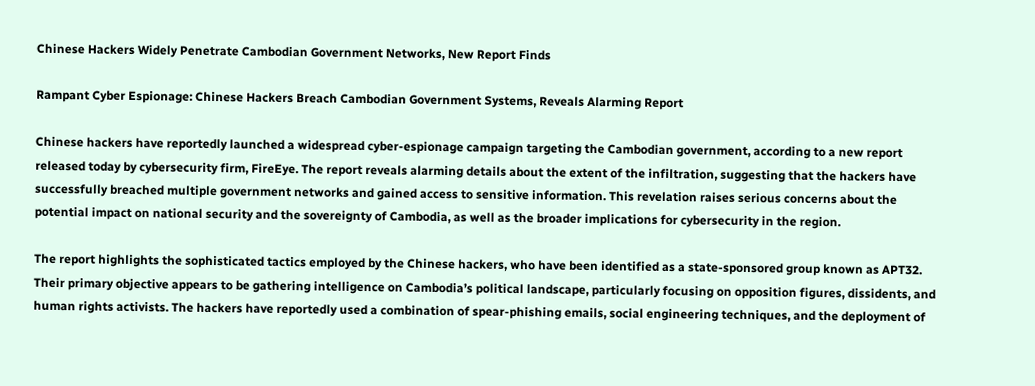Chinese Hackers Widely Penetrate Cambodian Government Networks, New Report Finds

Rampant Cyber Espionage: Chinese Hackers Breach Cambodian Government Systems, Reveals Alarming Report

Chinese hackers have reportedly launched a widespread cyber-espionage campaign targeting the Cambodian government, according to a new report released today by cybersecurity firm, FireEye. The report reveals alarming details about the extent of the infiltration, suggesting that the hackers have successfully breached multiple government networks and gained access to sensitive information. This revelation raises serious concerns about the potential impact on national security and the sovereignty of Cambodia, as well as the broader implications for cybersecurity in the region.

The report highlights the sophisticated tactics employed by the Chinese hackers, who have been identified as a state-sponsored group known as APT32. Their primary objective appears to be gathering intelligence on Cambodia’s political landscape, particularly focusing on opposition figures, dissidents, and human rights activists. The hackers have reportedly used a combination of spear-phishing emails, social engineering techniques, and the deployment of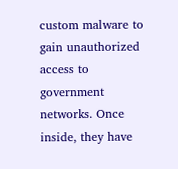custom malware to gain unauthorized access to government networks. Once inside, they have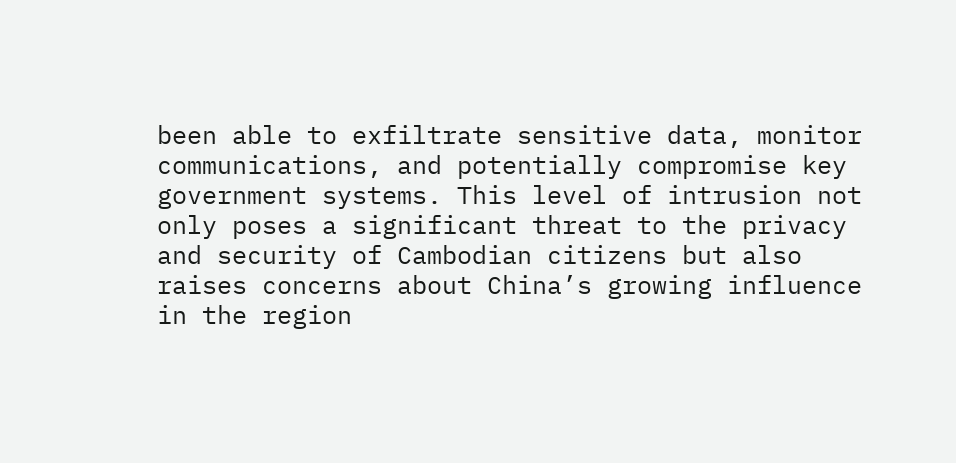been able to exfiltrate sensitive data, monitor communications, and potentially compromise key government systems. This level of intrusion not only poses a significant threat to the privacy and security of Cambodian citizens but also raises concerns about China’s growing influence in the region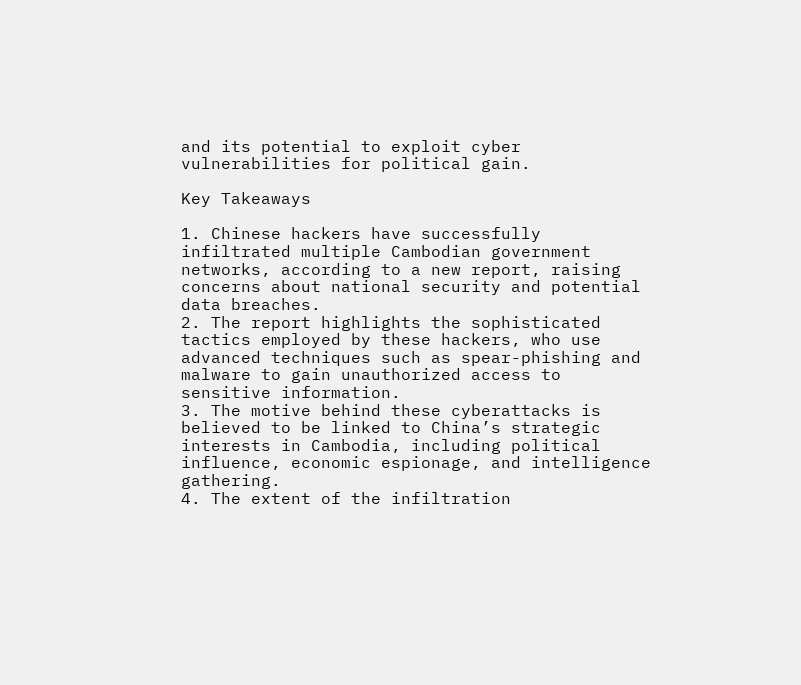and its potential to exploit cyber vulnerabilities for political gain.

Key Takeaways

1. Chinese hackers have successfully infiltrated multiple Cambodian government networks, according to a new report, raising concerns about national security and potential data breaches.
2. The report highlights the sophisticated tactics employed by these hackers, who use advanced techniques such as spear-phishing and malware to gain unauthorized access to sensitive information.
3. The motive behind these cyberattacks is believed to be linked to China’s strategic interests in Cambodia, including political influence, economic espionage, and intelligence gathering.
4. The extent of the infiltration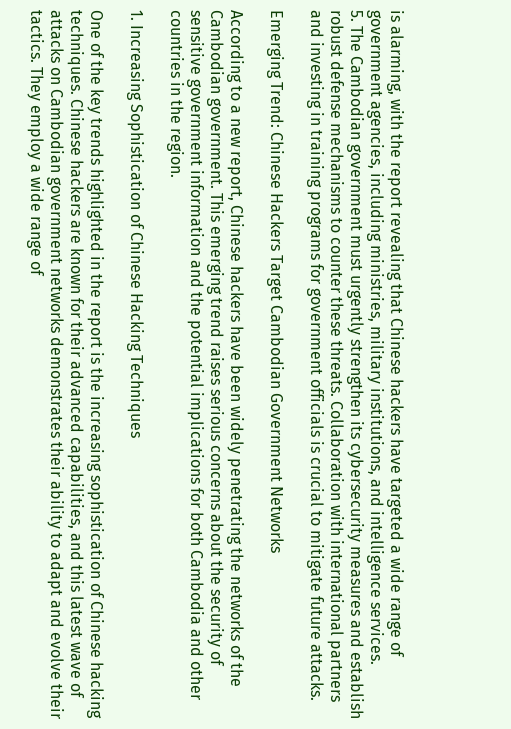is alarming, with the report revealing that Chinese hackers have targeted a wide range of government agencies, including ministries, military institutions, and intelligence services.
5. The Cambodian government must urgently strengthen its cybersecurity measures and establish robust defense mechanisms to counter these threats. Collaboration with international partners and investing in training programs for government officials is crucial to mitigate future attacks.

Emerging Trend: Chinese Hackers Target Cambodian Government Networks

According to a new report, Chinese hackers have been widely penetrating the networks of the Cambodian government. This emerging trend raises serious concerns about the security of sensitive government information and the potential implications for both Cambodia and other countries in the region.

1. Increasing Sophistication of Chinese Hacking Techniques

One of the key trends highlighted in the report is the increasing sophistication of Chinese hacking techniques. Chinese hackers are known for their advanced capabilities, and this latest wave of attacks on Cambodian government networks demonstrates their ability to adapt and evolve their tactics. They employ a wide range of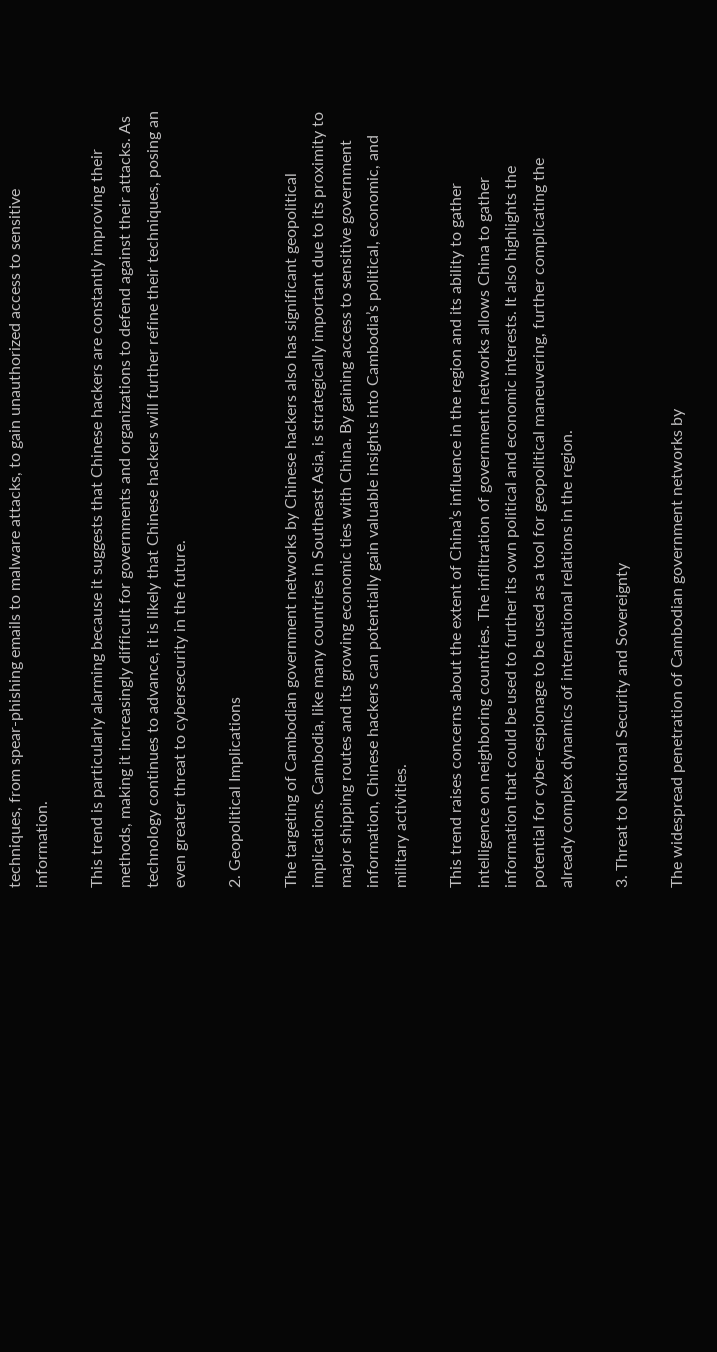techniques, from spear-phishing emails to malware attacks, to gain unauthorized access to sensitive information.

This trend is particularly alarming because it suggests that Chinese hackers are constantly improving their methods, making it increasingly difficult for governments and organizations to defend against their attacks. As technology continues to advance, it is likely that Chinese hackers will further refine their techniques, posing an even greater threat to cybersecurity in the future.

2. Geopolitical Implications

The targeting of Cambodian government networks by Chinese hackers also has significant geopolitical implications. Cambodia, like many countries in Southeast Asia, is strategically important due to its proximity to major shipping routes and its growing economic ties with China. By gaining access to sensitive government information, Chinese hackers can potentially gain valuable insights into Cambodia’s political, economic, and military activities.

This trend raises concerns about the extent of China’s influence in the region and its ability to gather intelligence on neighboring countries. The infiltration of government networks allows China to gather information that could be used to further its own political and economic interests. It also highlights the potential for cyber-espionage to be used as a tool for geopolitical maneuvering, further complicating the already complex dynamics of international relations in the region.

3. Threat to National Security and Sovereignty

The widespread penetration of Cambodian government networks by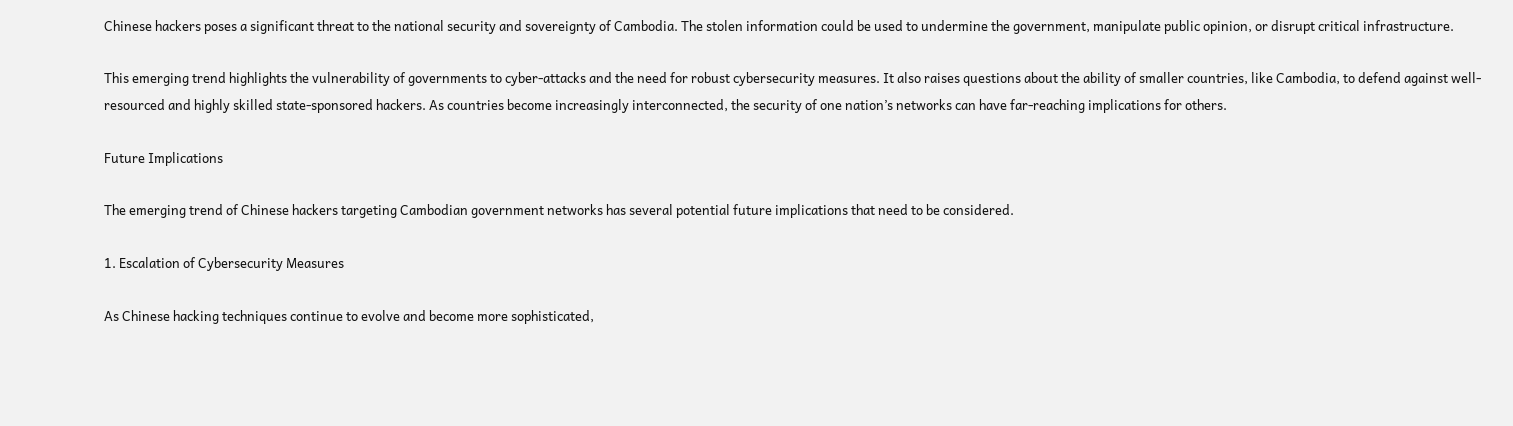Chinese hackers poses a significant threat to the national security and sovereignty of Cambodia. The stolen information could be used to undermine the government, manipulate public opinion, or disrupt critical infrastructure.

This emerging trend highlights the vulnerability of governments to cyber-attacks and the need for robust cybersecurity measures. It also raises questions about the ability of smaller countries, like Cambodia, to defend against well-resourced and highly skilled state-sponsored hackers. As countries become increasingly interconnected, the security of one nation’s networks can have far-reaching implications for others.

Future Implications

The emerging trend of Chinese hackers targeting Cambodian government networks has several potential future implications that need to be considered.

1. Escalation of Cybersecurity Measures

As Chinese hacking techniques continue to evolve and become more sophisticated,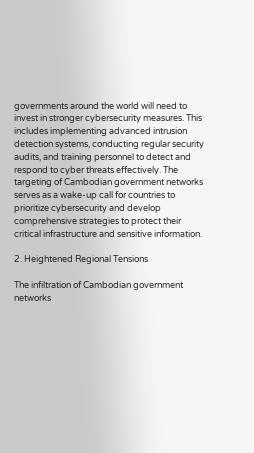governments around the world will need to invest in stronger cybersecurity measures. This includes implementing advanced intrusion detection systems, conducting regular security audits, and training personnel to detect and respond to cyber threats effectively. The targeting of Cambodian government networks serves as a wake-up call for countries to prioritize cybersecurity and develop comprehensive strategies to protect their critical infrastructure and sensitive information.

2. Heightened Regional Tensions

The infiltration of Cambodian government networks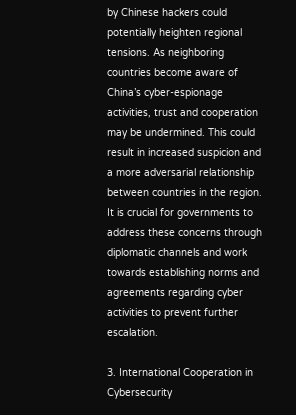by Chinese hackers could potentially heighten regional tensions. As neighboring countries become aware of China’s cyber-espionage activities, trust and cooperation may be undermined. This could result in increased suspicion and a more adversarial relationship between countries in the region. It is crucial for governments to address these concerns through diplomatic channels and work towards establishing norms and agreements regarding cyber activities to prevent further escalation.

3. International Cooperation in Cybersecurity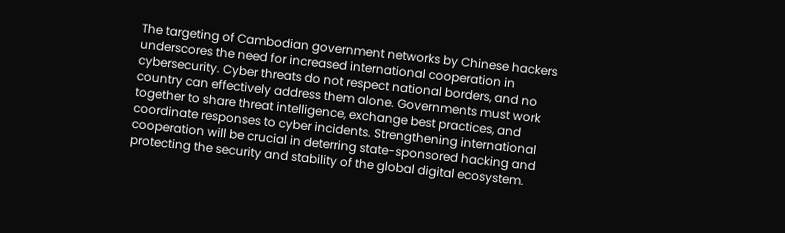The targeting of Cambodian government networks by Chinese hackers underscores the need for increased international cooperation in cybersecurity. Cyber threats do not respect national borders, and no country can effectively address them alone. Governments must work together to share threat intelligence, exchange best practices, and coordinate responses to cyber incidents. Strengthening international cooperation will be crucial in deterring state-sponsored hacking and protecting the security and stability of the global digital ecosystem.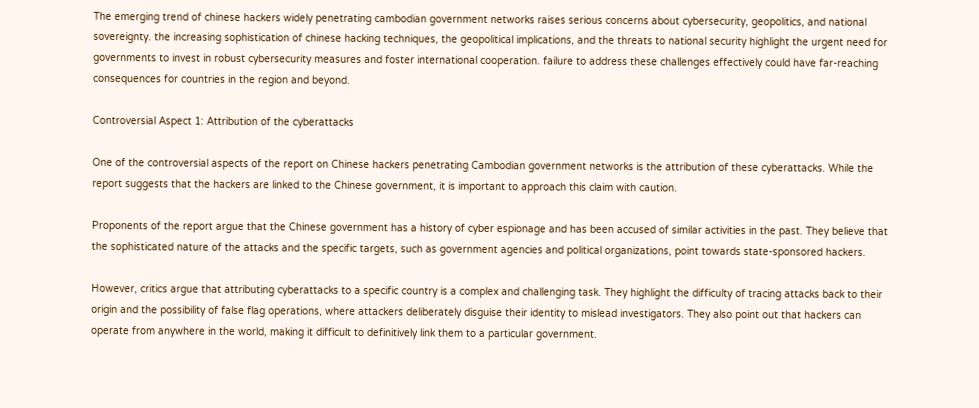The emerging trend of chinese hackers widely penetrating cambodian government networks raises serious concerns about cybersecurity, geopolitics, and national sovereignty. the increasing sophistication of chinese hacking techniques, the geopolitical implications, and the threats to national security highlight the urgent need for governments to invest in robust cybersecurity measures and foster international cooperation. failure to address these challenges effectively could have far-reaching consequences for countries in the region and beyond.

Controversial Aspect 1: Attribution of the cyberattacks

One of the controversial aspects of the report on Chinese hackers penetrating Cambodian government networks is the attribution of these cyberattacks. While the report suggests that the hackers are linked to the Chinese government, it is important to approach this claim with caution.

Proponents of the report argue that the Chinese government has a history of cyber espionage and has been accused of similar activities in the past. They believe that the sophisticated nature of the attacks and the specific targets, such as government agencies and political organizations, point towards state-sponsored hackers.

However, critics argue that attributing cyberattacks to a specific country is a complex and challenging task. They highlight the difficulty of tracing attacks back to their origin and the possibility of false flag operations, where attackers deliberately disguise their identity to mislead investigators. They also point out that hackers can operate from anywhere in the world, making it difficult to definitively link them to a particular government.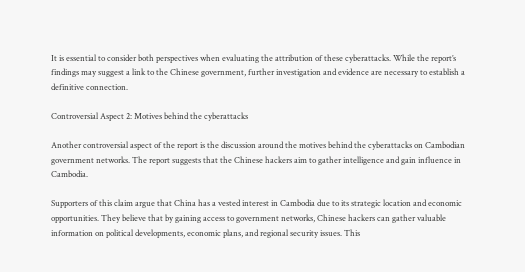It is essential to consider both perspectives when evaluating the attribution of these cyberattacks. While the report’s findings may suggest a link to the Chinese government, further investigation and evidence are necessary to establish a definitive connection.

Controversial Aspect 2: Motives behind the cyberattacks

Another controversial aspect of the report is the discussion around the motives behind the cyberattacks on Cambodian government networks. The report suggests that the Chinese hackers aim to gather intelligence and gain influence in Cambodia.

Supporters of this claim argue that China has a vested interest in Cambodia due to its strategic location and economic opportunities. They believe that by gaining access to government networks, Chinese hackers can gather valuable information on political developments, economic plans, and regional security issues. This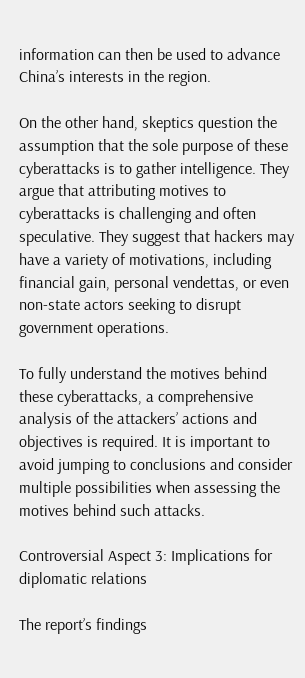information can then be used to advance China’s interests in the region.

On the other hand, skeptics question the assumption that the sole purpose of these cyberattacks is to gather intelligence. They argue that attributing motives to cyberattacks is challenging and often speculative. They suggest that hackers may have a variety of motivations, including financial gain, personal vendettas, or even non-state actors seeking to disrupt government operations.

To fully understand the motives behind these cyberattacks, a comprehensive analysis of the attackers’ actions and objectives is required. It is important to avoid jumping to conclusions and consider multiple possibilities when assessing the motives behind such attacks.

Controversial Aspect 3: Implications for diplomatic relations

The report’s findings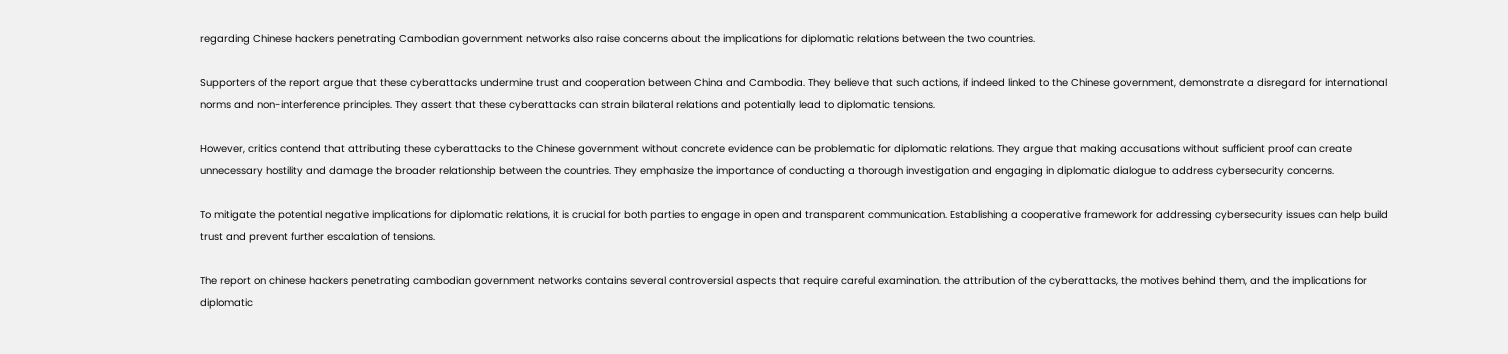regarding Chinese hackers penetrating Cambodian government networks also raise concerns about the implications for diplomatic relations between the two countries.

Supporters of the report argue that these cyberattacks undermine trust and cooperation between China and Cambodia. They believe that such actions, if indeed linked to the Chinese government, demonstrate a disregard for international norms and non-interference principles. They assert that these cyberattacks can strain bilateral relations and potentially lead to diplomatic tensions.

However, critics contend that attributing these cyberattacks to the Chinese government without concrete evidence can be problematic for diplomatic relations. They argue that making accusations without sufficient proof can create unnecessary hostility and damage the broader relationship between the countries. They emphasize the importance of conducting a thorough investigation and engaging in diplomatic dialogue to address cybersecurity concerns.

To mitigate the potential negative implications for diplomatic relations, it is crucial for both parties to engage in open and transparent communication. Establishing a cooperative framework for addressing cybersecurity issues can help build trust and prevent further escalation of tensions.

The report on chinese hackers penetrating cambodian government networks contains several controversial aspects that require careful examination. the attribution of the cyberattacks, the motives behind them, and the implications for diplomatic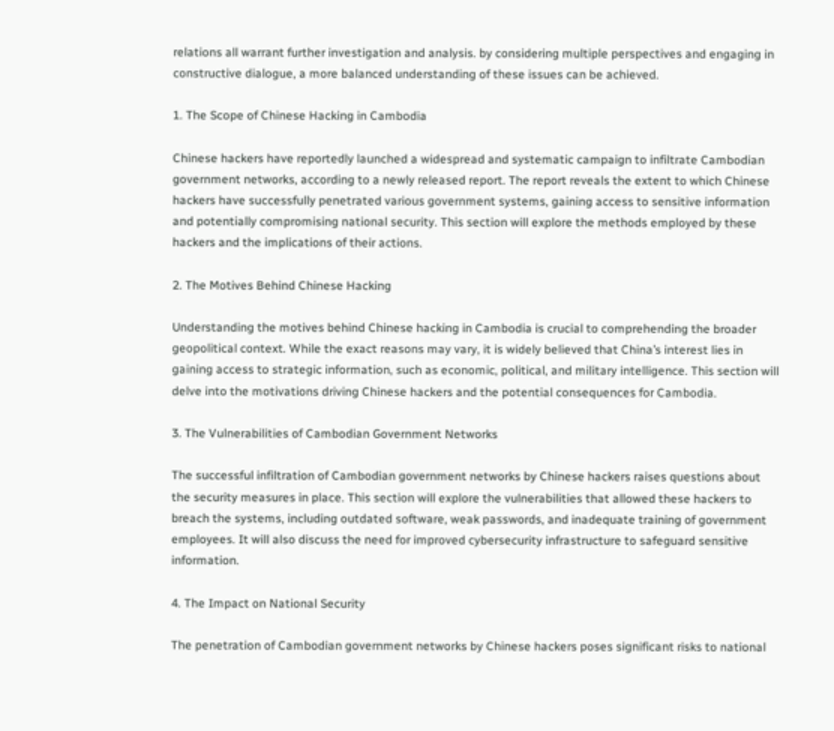relations all warrant further investigation and analysis. by considering multiple perspectives and engaging in constructive dialogue, a more balanced understanding of these issues can be achieved.

1. The Scope of Chinese Hacking in Cambodia

Chinese hackers have reportedly launched a widespread and systematic campaign to infiltrate Cambodian government networks, according to a newly released report. The report reveals the extent to which Chinese hackers have successfully penetrated various government systems, gaining access to sensitive information and potentially compromising national security. This section will explore the methods employed by these hackers and the implications of their actions.

2. The Motives Behind Chinese Hacking

Understanding the motives behind Chinese hacking in Cambodia is crucial to comprehending the broader geopolitical context. While the exact reasons may vary, it is widely believed that China’s interest lies in gaining access to strategic information, such as economic, political, and military intelligence. This section will delve into the motivations driving Chinese hackers and the potential consequences for Cambodia.

3. The Vulnerabilities of Cambodian Government Networks

The successful infiltration of Cambodian government networks by Chinese hackers raises questions about the security measures in place. This section will explore the vulnerabilities that allowed these hackers to breach the systems, including outdated software, weak passwords, and inadequate training of government employees. It will also discuss the need for improved cybersecurity infrastructure to safeguard sensitive information.

4. The Impact on National Security

The penetration of Cambodian government networks by Chinese hackers poses significant risks to national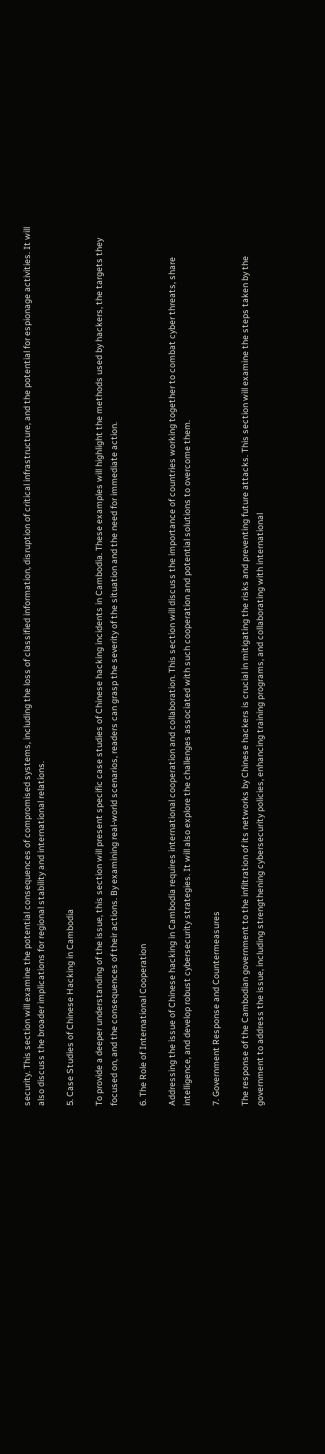security. This section will examine the potential consequences of compromised systems, including the loss of classified information, disruption of critical infrastructure, and the potential for espionage activities. It will also discuss the broader implications for regional stability and international relations.

5. Case Studies of Chinese Hacking in Cambodia

To provide a deeper understanding of the issue, this section will present specific case studies of Chinese hacking incidents in Cambodia. These examples will highlight the methods used by hackers, the targets they focused on, and the consequences of their actions. By examining real-world scenarios, readers can grasp the severity of the situation and the need for immediate action.

6. The Role of International Cooperation

Addressing the issue of Chinese hacking in Cambodia requires international cooperation and collaboration. This section will discuss the importance of countries working together to combat cyber threats, share intelligence, and develop robust cybersecurity strategies. It will also explore the challenges associated with such cooperation and potential solutions to overcome them.

7. Government Response and Countermeasures

The response of the Cambodian government to the infiltration of its networks by Chinese hackers is crucial in mitigating the risks and preventing future attacks. This section will examine the steps taken by the government to address the issue, including strengthening cybersecurity policies, enhancing training programs, and collaborating with international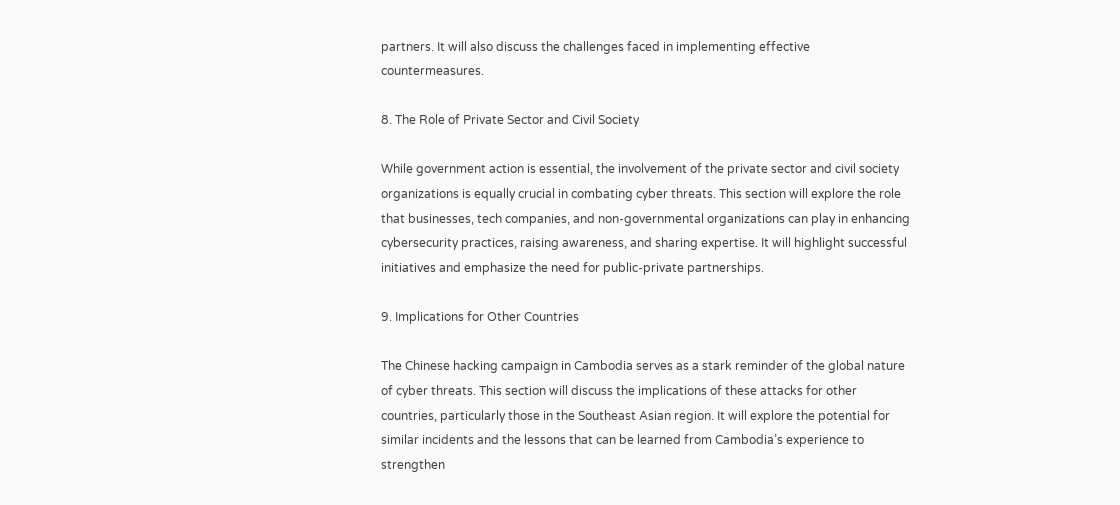partners. It will also discuss the challenges faced in implementing effective countermeasures.

8. The Role of Private Sector and Civil Society

While government action is essential, the involvement of the private sector and civil society organizations is equally crucial in combating cyber threats. This section will explore the role that businesses, tech companies, and non-governmental organizations can play in enhancing cybersecurity practices, raising awareness, and sharing expertise. It will highlight successful initiatives and emphasize the need for public-private partnerships.

9. Implications for Other Countries

The Chinese hacking campaign in Cambodia serves as a stark reminder of the global nature of cyber threats. This section will discuss the implications of these attacks for other countries, particularly those in the Southeast Asian region. It will explore the potential for similar incidents and the lessons that can be learned from Cambodia’s experience to strengthen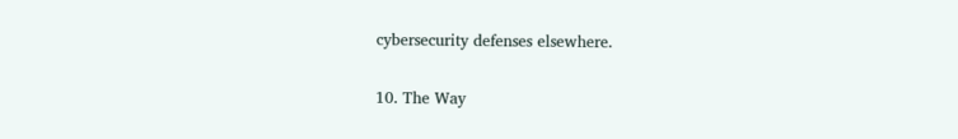cybersecurity defenses elsewhere.

10. The Way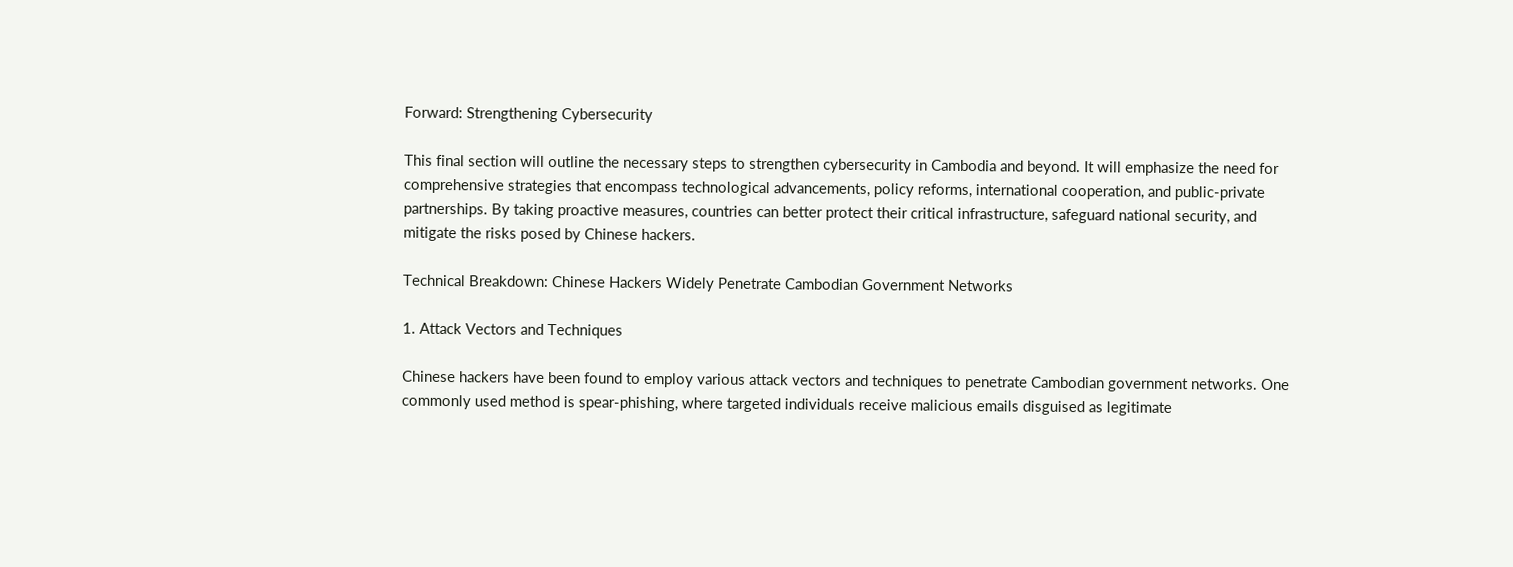Forward: Strengthening Cybersecurity

This final section will outline the necessary steps to strengthen cybersecurity in Cambodia and beyond. It will emphasize the need for comprehensive strategies that encompass technological advancements, policy reforms, international cooperation, and public-private partnerships. By taking proactive measures, countries can better protect their critical infrastructure, safeguard national security, and mitigate the risks posed by Chinese hackers.

Technical Breakdown: Chinese Hackers Widely Penetrate Cambodian Government Networks

1. Attack Vectors and Techniques

Chinese hackers have been found to employ various attack vectors and techniques to penetrate Cambodian government networks. One commonly used method is spear-phishing, where targeted individuals receive malicious emails disguised as legitimate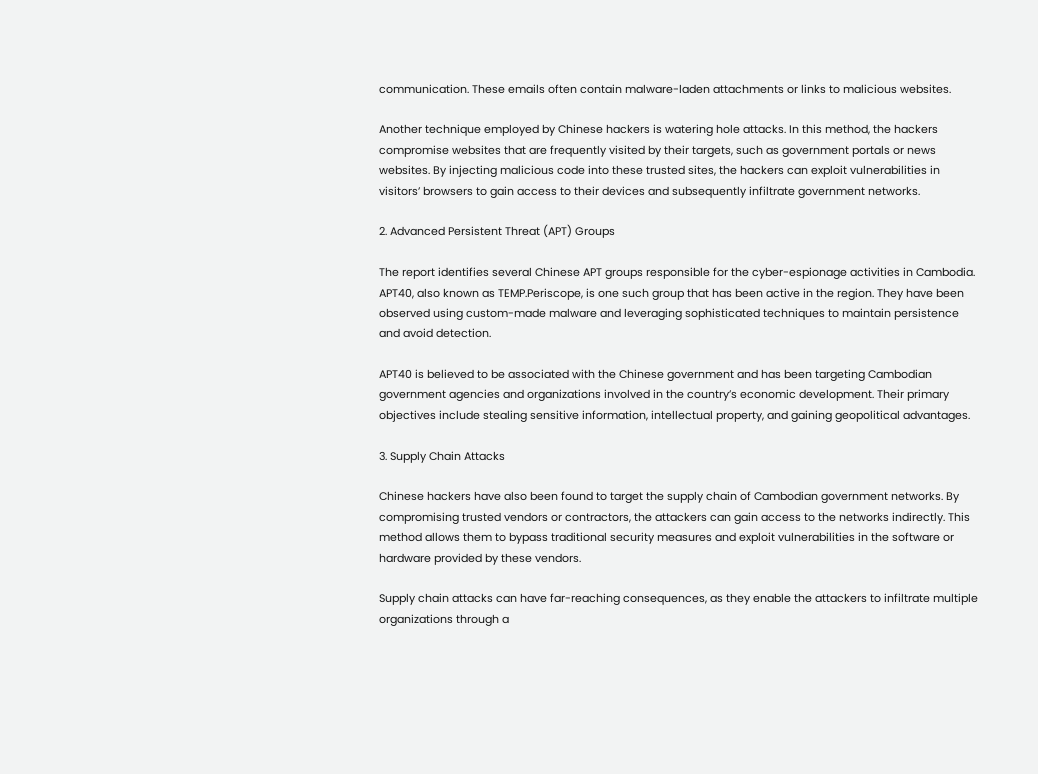communication. These emails often contain malware-laden attachments or links to malicious websites.

Another technique employed by Chinese hackers is watering hole attacks. In this method, the hackers compromise websites that are frequently visited by their targets, such as government portals or news websites. By injecting malicious code into these trusted sites, the hackers can exploit vulnerabilities in visitors’ browsers to gain access to their devices and subsequently infiltrate government networks.

2. Advanced Persistent Threat (APT) Groups

The report identifies several Chinese APT groups responsible for the cyber-espionage activities in Cambodia. APT40, also known as TEMP.Periscope, is one such group that has been active in the region. They have been observed using custom-made malware and leveraging sophisticated techniques to maintain persistence and avoid detection.

APT40 is believed to be associated with the Chinese government and has been targeting Cambodian government agencies and organizations involved in the country’s economic development. Their primary objectives include stealing sensitive information, intellectual property, and gaining geopolitical advantages.

3. Supply Chain Attacks

Chinese hackers have also been found to target the supply chain of Cambodian government networks. By compromising trusted vendors or contractors, the attackers can gain access to the networks indirectly. This method allows them to bypass traditional security measures and exploit vulnerabilities in the software or hardware provided by these vendors.

Supply chain attacks can have far-reaching consequences, as they enable the attackers to infiltrate multiple organizations through a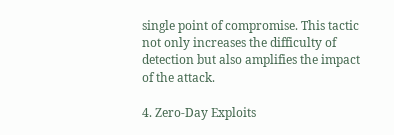single point of compromise. This tactic not only increases the difficulty of detection but also amplifies the impact of the attack.

4. Zero-Day Exploits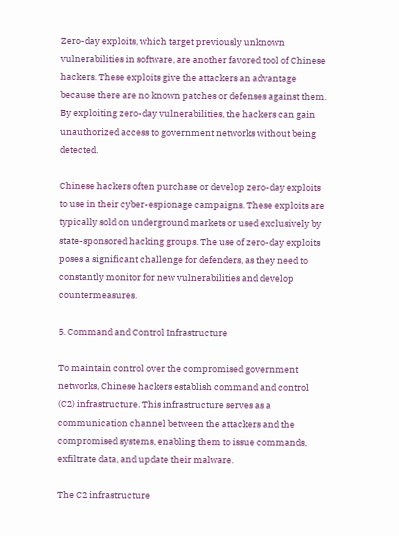Zero-day exploits, which target previously unknown vulnerabilities in software, are another favored tool of Chinese hackers. These exploits give the attackers an advantage because there are no known patches or defenses against them. By exploiting zero-day vulnerabilities, the hackers can gain unauthorized access to government networks without being detected.

Chinese hackers often purchase or develop zero-day exploits to use in their cyber-espionage campaigns. These exploits are typically sold on underground markets or used exclusively by state-sponsored hacking groups. The use of zero-day exploits poses a significant challenge for defenders, as they need to constantly monitor for new vulnerabilities and develop countermeasures.

5. Command and Control Infrastructure

To maintain control over the compromised government networks, Chinese hackers establish command and control (C2) infrastructure. This infrastructure serves as a communication channel between the attackers and the compromised systems, enabling them to issue commands, exfiltrate data, and update their malware.

The C2 infrastructure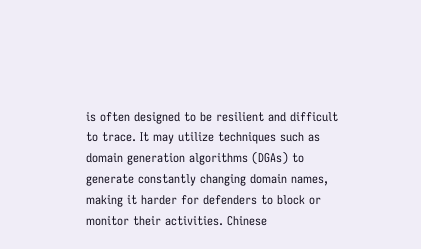is often designed to be resilient and difficult to trace. It may utilize techniques such as domain generation algorithms (DGAs) to generate constantly changing domain names, making it harder for defenders to block or monitor their activities. Chinese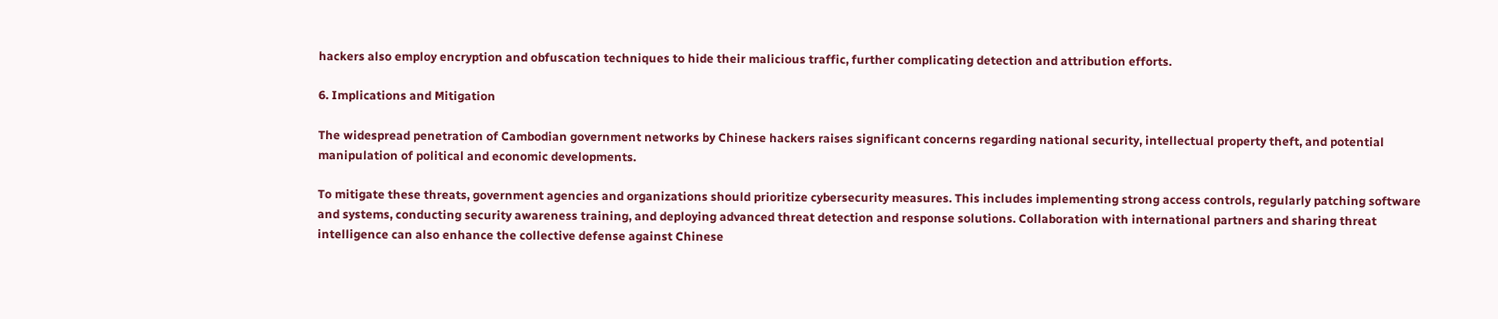hackers also employ encryption and obfuscation techniques to hide their malicious traffic, further complicating detection and attribution efforts.

6. Implications and Mitigation

The widespread penetration of Cambodian government networks by Chinese hackers raises significant concerns regarding national security, intellectual property theft, and potential manipulation of political and economic developments.

To mitigate these threats, government agencies and organizations should prioritize cybersecurity measures. This includes implementing strong access controls, regularly patching software and systems, conducting security awareness training, and deploying advanced threat detection and response solutions. Collaboration with international partners and sharing threat intelligence can also enhance the collective defense against Chinese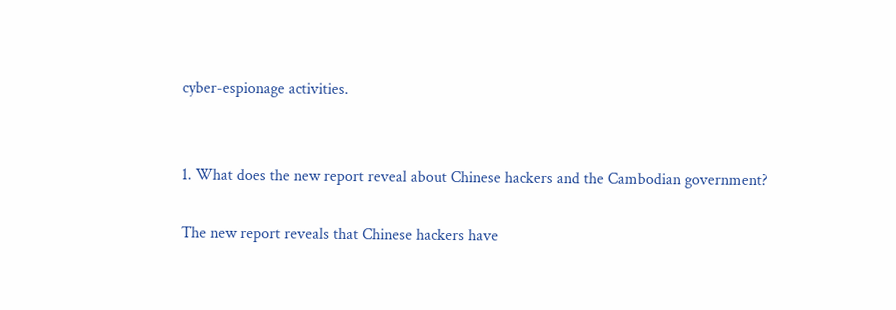cyber-espionage activities.


1. What does the new report reveal about Chinese hackers and the Cambodian government?

The new report reveals that Chinese hackers have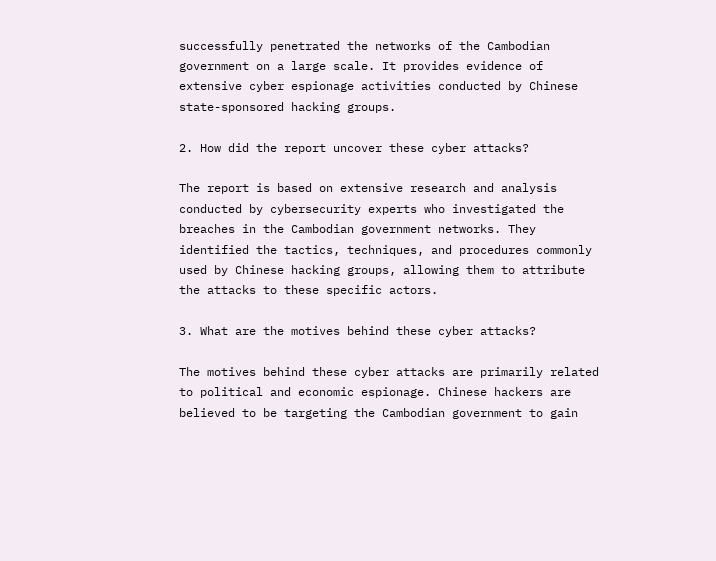successfully penetrated the networks of the Cambodian government on a large scale. It provides evidence of extensive cyber espionage activities conducted by Chinese state-sponsored hacking groups.

2. How did the report uncover these cyber attacks?

The report is based on extensive research and analysis conducted by cybersecurity experts who investigated the breaches in the Cambodian government networks. They identified the tactics, techniques, and procedures commonly used by Chinese hacking groups, allowing them to attribute the attacks to these specific actors.

3. What are the motives behind these cyber attacks?

The motives behind these cyber attacks are primarily related to political and economic espionage. Chinese hackers are believed to be targeting the Cambodian government to gain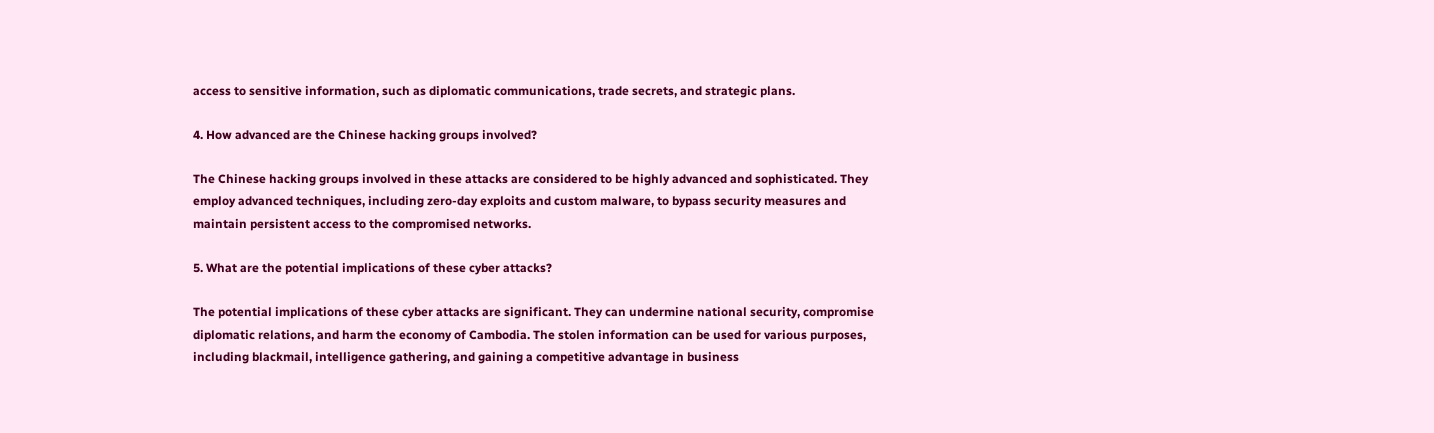access to sensitive information, such as diplomatic communications, trade secrets, and strategic plans.

4. How advanced are the Chinese hacking groups involved?

The Chinese hacking groups involved in these attacks are considered to be highly advanced and sophisticated. They employ advanced techniques, including zero-day exploits and custom malware, to bypass security measures and maintain persistent access to the compromised networks.

5. What are the potential implications of these cyber attacks?

The potential implications of these cyber attacks are significant. They can undermine national security, compromise diplomatic relations, and harm the economy of Cambodia. The stolen information can be used for various purposes, including blackmail, intelligence gathering, and gaining a competitive advantage in business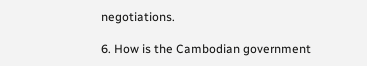negotiations.

6. How is the Cambodian government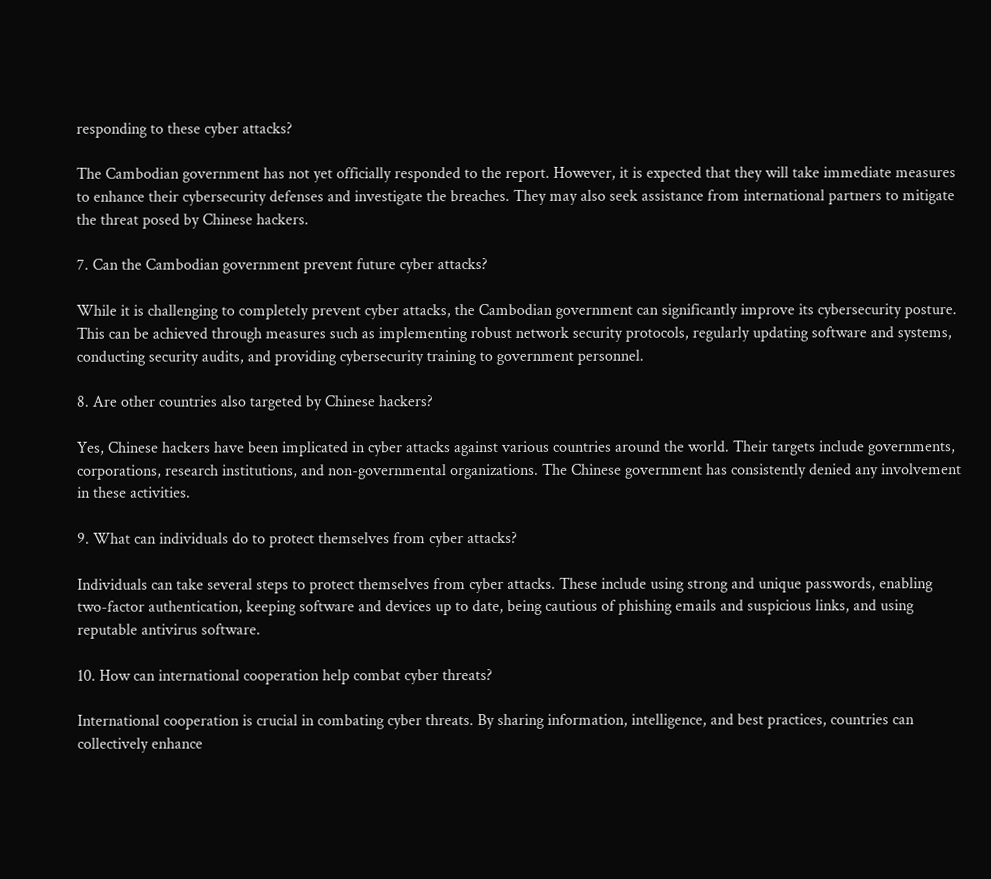responding to these cyber attacks?

The Cambodian government has not yet officially responded to the report. However, it is expected that they will take immediate measures to enhance their cybersecurity defenses and investigate the breaches. They may also seek assistance from international partners to mitigate the threat posed by Chinese hackers.

7. Can the Cambodian government prevent future cyber attacks?

While it is challenging to completely prevent cyber attacks, the Cambodian government can significantly improve its cybersecurity posture. This can be achieved through measures such as implementing robust network security protocols, regularly updating software and systems, conducting security audits, and providing cybersecurity training to government personnel.

8. Are other countries also targeted by Chinese hackers?

Yes, Chinese hackers have been implicated in cyber attacks against various countries around the world. Their targets include governments, corporations, research institutions, and non-governmental organizations. The Chinese government has consistently denied any involvement in these activities.

9. What can individuals do to protect themselves from cyber attacks?

Individuals can take several steps to protect themselves from cyber attacks. These include using strong and unique passwords, enabling two-factor authentication, keeping software and devices up to date, being cautious of phishing emails and suspicious links, and using reputable antivirus software.

10. How can international cooperation help combat cyber threats?

International cooperation is crucial in combating cyber threats. By sharing information, intelligence, and best practices, countries can collectively enhance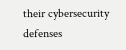their cybersecurity defenses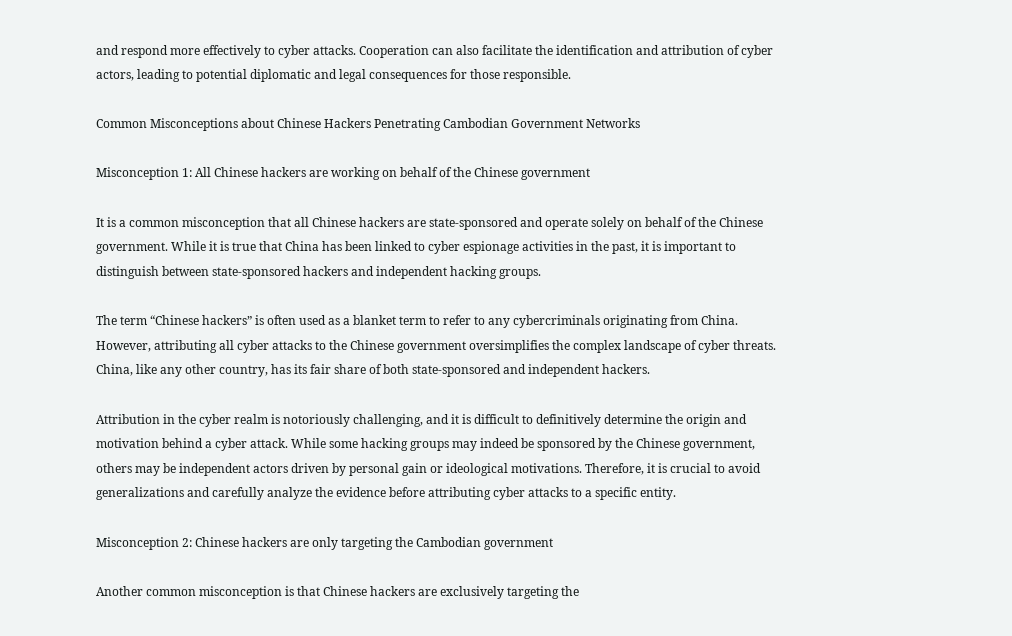and respond more effectively to cyber attacks. Cooperation can also facilitate the identification and attribution of cyber actors, leading to potential diplomatic and legal consequences for those responsible.

Common Misconceptions about Chinese Hackers Penetrating Cambodian Government Networks

Misconception 1: All Chinese hackers are working on behalf of the Chinese government

It is a common misconception that all Chinese hackers are state-sponsored and operate solely on behalf of the Chinese government. While it is true that China has been linked to cyber espionage activities in the past, it is important to distinguish between state-sponsored hackers and independent hacking groups.

The term “Chinese hackers” is often used as a blanket term to refer to any cybercriminals originating from China. However, attributing all cyber attacks to the Chinese government oversimplifies the complex landscape of cyber threats. China, like any other country, has its fair share of both state-sponsored and independent hackers.

Attribution in the cyber realm is notoriously challenging, and it is difficult to definitively determine the origin and motivation behind a cyber attack. While some hacking groups may indeed be sponsored by the Chinese government, others may be independent actors driven by personal gain or ideological motivations. Therefore, it is crucial to avoid generalizations and carefully analyze the evidence before attributing cyber attacks to a specific entity.

Misconception 2: Chinese hackers are only targeting the Cambodian government

Another common misconception is that Chinese hackers are exclusively targeting the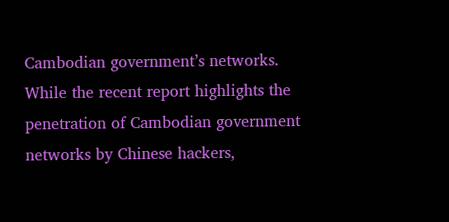Cambodian government’s networks. While the recent report highlights the penetration of Cambodian government networks by Chinese hackers,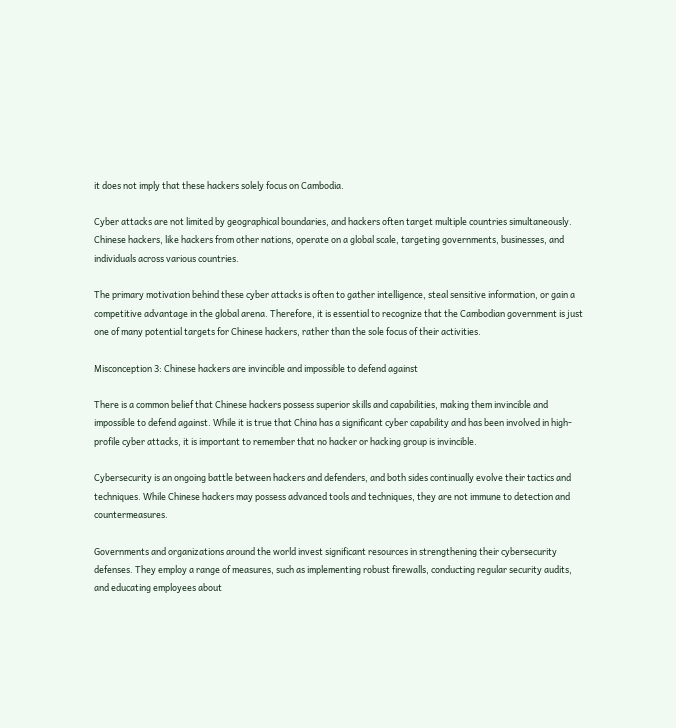it does not imply that these hackers solely focus on Cambodia.

Cyber attacks are not limited by geographical boundaries, and hackers often target multiple countries simultaneously. Chinese hackers, like hackers from other nations, operate on a global scale, targeting governments, businesses, and individuals across various countries.

The primary motivation behind these cyber attacks is often to gather intelligence, steal sensitive information, or gain a competitive advantage in the global arena. Therefore, it is essential to recognize that the Cambodian government is just one of many potential targets for Chinese hackers, rather than the sole focus of their activities.

Misconception 3: Chinese hackers are invincible and impossible to defend against

There is a common belief that Chinese hackers possess superior skills and capabilities, making them invincible and impossible to defend against. While it is true that China has a significant cyber capability and has been involved in high-profile cyber attacks, it is important to remember that no hacker or hacking group is invincible.

Cybersecurity is an ongoing battle between hackers and defenders, and both sides continually evolve their tactics and techniques. While Chinese hackers may possess advanced tools and techniques, they are not immune to detection and countermeasures.

Governments and organizations around the world invest significant resources in strengthening their cybersecurity defenses. They employ a range of measures, such as implementing robust firewalls, conducting regular security audits, and educating employees about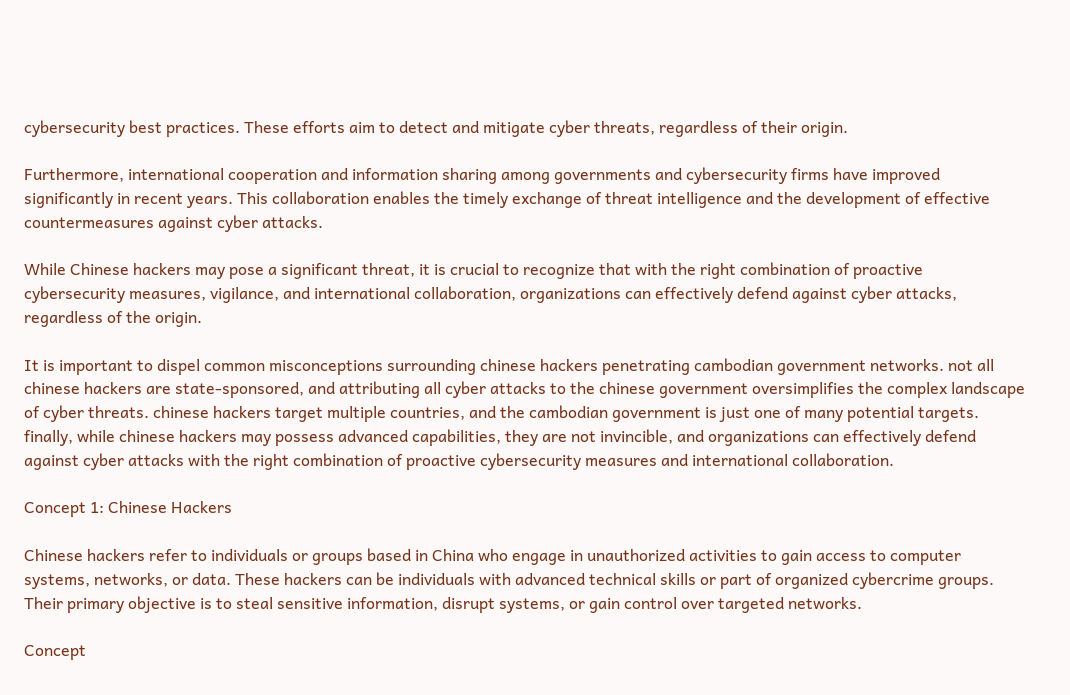cybersecurity best practices. These efforts aim to detect and mitigate cyber threats, regardless of their origin.

Furthermore, international cooperation and information sharing among governments and cybersecurity firms have improved significantly in recent years. This collaboration enables the timely exchange of threat intelligence and the development of effective countermeasures against cyber attacks.

While Chinese hackers may pose a significant threat, it is crucial to recognize that with the right combination of proactive cybersecurity measures, vigilance, and international collaboration, organizations can effectively defend against cyber attacks, regardless of the origin.

It is important to dispel common misconceptions surrounding chinese hackers penetrating cambodian government networks. not all chinese hackers are state-sponsored, and attributing all cyber attacks to the chinese government oversimplifies the complex landscape of cyber threats. chinese hackers target multiple countries, and the cambodian government is just one of many potential targets. finally, while chinese hackers may possess advanced capabilities, they are not invincible, and organizations can effectively defend against cyber attacks with the right combination of proactive cybersecurity measures and international collaboration.

Concept 1: Chinese Hackers

Chinese hackers refer to individuals or groups based in China who engage in unauthorized activities to gain access to computer systems, networks, or data. These hackers can be individuals with advanced technical skills or part of organized cybercrime groups. Their primary objective is to steal sensitive information, disrupt systems, or gain control over targeted networks.

Concept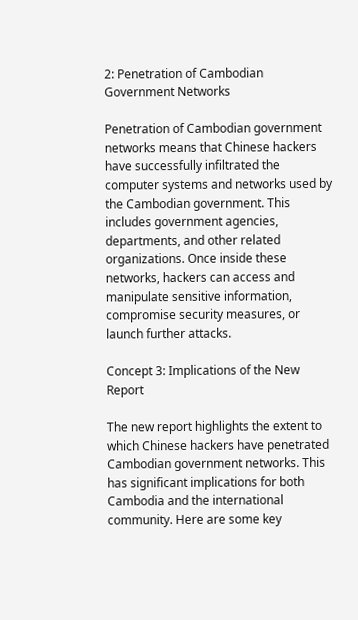2: Penetration of Cambodian Government Networks

Penetration of Cambodian government networks means that Chinese hackers have successfully infiltrated the computer systems and networks used by the Cambodian government. This includes government agencies, departments, and other related organizations. Once inside these networks, hackers can access and manipulate sensitive information, compromise security measures, or launch further attacks.

Concept 3: Implications of the New Report

The new report highlights the extent to which Chinese hackers have penetrated Cambodian government networks. This has significant implications for both Cambodia and the international community. Here are some key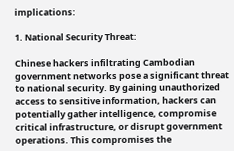implications:

1. National Security Threat:

Chinese hackers infiltrating Cambodian government networks pose a significant threat to national security. By gaining unauthorized access to sensitive information, hackers can potentially gather intelligence, compromise critical infrastructure, or disrupt government operations. This compromises the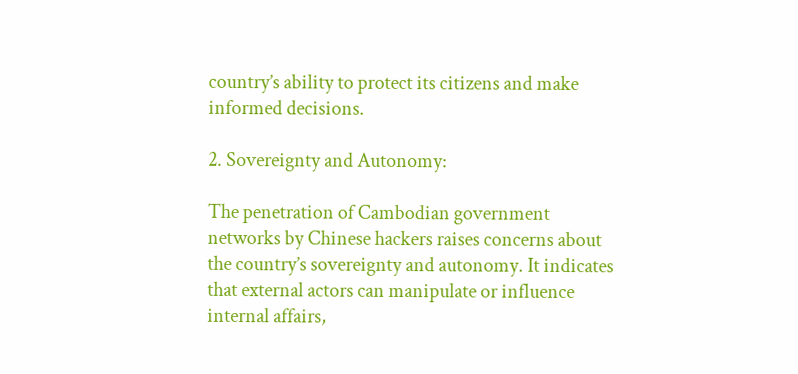country’s ability to protect its citizens and make informed decisions.

2. Sovereignty and Autonomy:

The penetration of Cambodian government networks by Chinese hackers raises concerns about the country’s sovereignty and autonomy. It indicates that external actors can manipulate or influence internal affairs,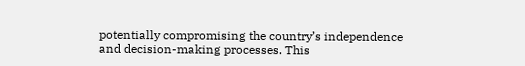potentially compromising the country’s independence and decision-making processes. This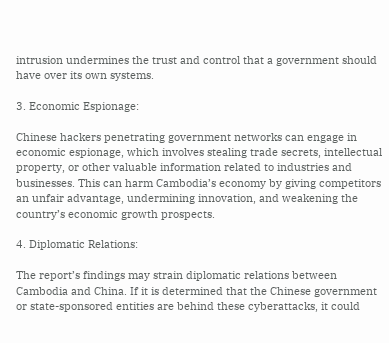intrusion undermines the trust and control that a government should have over its own systems.

3. Economic Espionage:

Chinese hackers penetrating government networks can engage in economic espionage, which involves stealing trade secrets, intellectual property, or other valuable information related to industries and businesses. This can harm Cambodia’s economy by giving competitors an unfair advantage, undermining innovation, and weakening the country’s economic growth prospects.

4. Diplomatic Relations:

The report’s findings may strain diplomatic relations between Cambodia and China. If it is determined that the Chinese government or state-sponsored entities are behind these cyberattacks, it could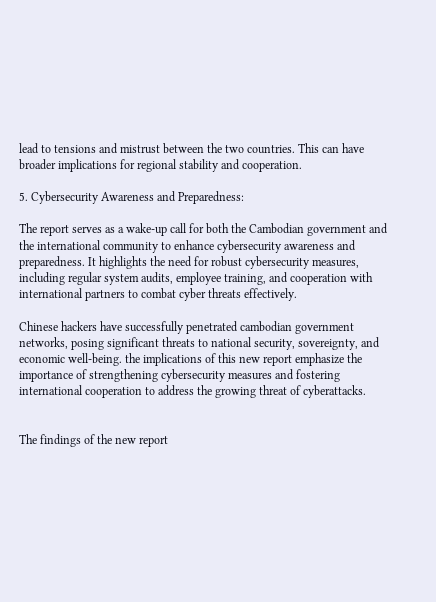lead to tensions and mistrust between the two countries. This can have broader implications for regional stability and cooperation.

5. Cybersecurity Awareness and Preparedness:

The report serves as a wake-up call for both the Cambodian government and the international community to enhance cybersecurity awareness and preparedness. It highlights the need for robust cybersecurity measures, including regular system audits, employee training, and cooperation with international partners to combat cyber threats effectively.

Chinese hackers have successfully penetrated cambodian government networks, posing significant threats to national security, sovereignty, and economic well-being. the implications of this new report emphasize the importance of strengthening cybersecurity measures and fostering international cooperation to address the growing threat of cyberattacks.


The findings of the new report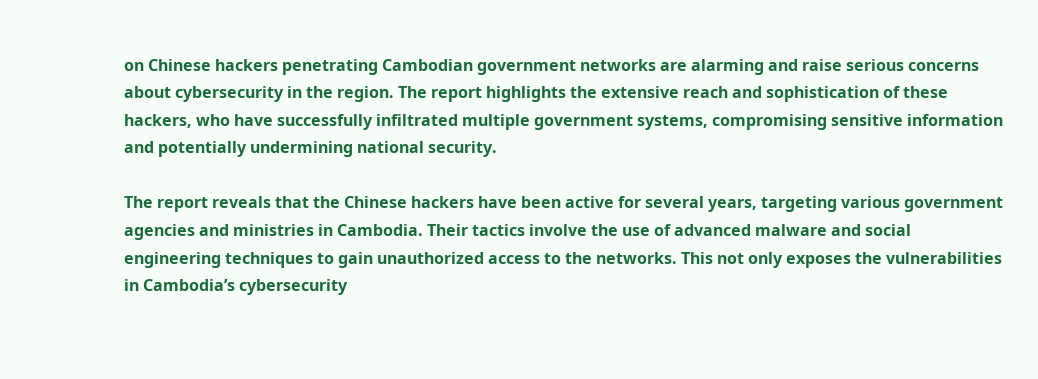on Chinese hackers penetrating Cambodian government networks are alarming and raise serious concerns about cybersecurity in the region. The report highlights the extensive reach and sophistication of these hackers, who have successfully infiltrated multiple government systems, compromising sensitive information and potentially undermining national security.

The report reveals that the Chinese hackers have been active for several years, targeting various government agencies and ministries in Cambodia. Their tactics involve the use of advanced malware and social engineering techniques to gain unauthorized access to the networks. This not only exposes the vulnerabilities in Cambodia’s cybersecurity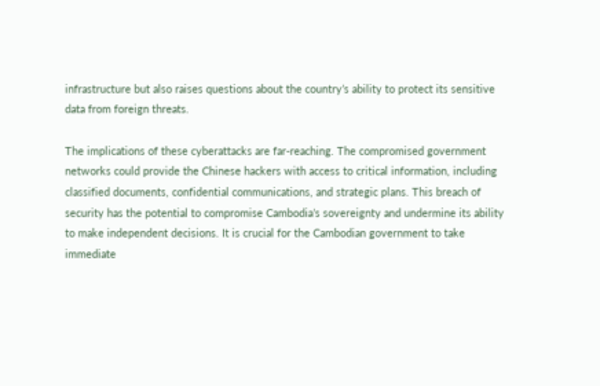infrastructure but also raises questions about the country’s ability to protect its sensitive data from foreign threats.

The implications of these cyberattacks are far-reaching. The compromised government networks could provide the Chinese hackers with access to critical information, including classified documents, confidential communications, and strategic plans. This breach of security has the potential to compromise Cambodia’s sovereignty and undermine its ability to make independent decisions. It is crucial for the Cambodian government to take immediate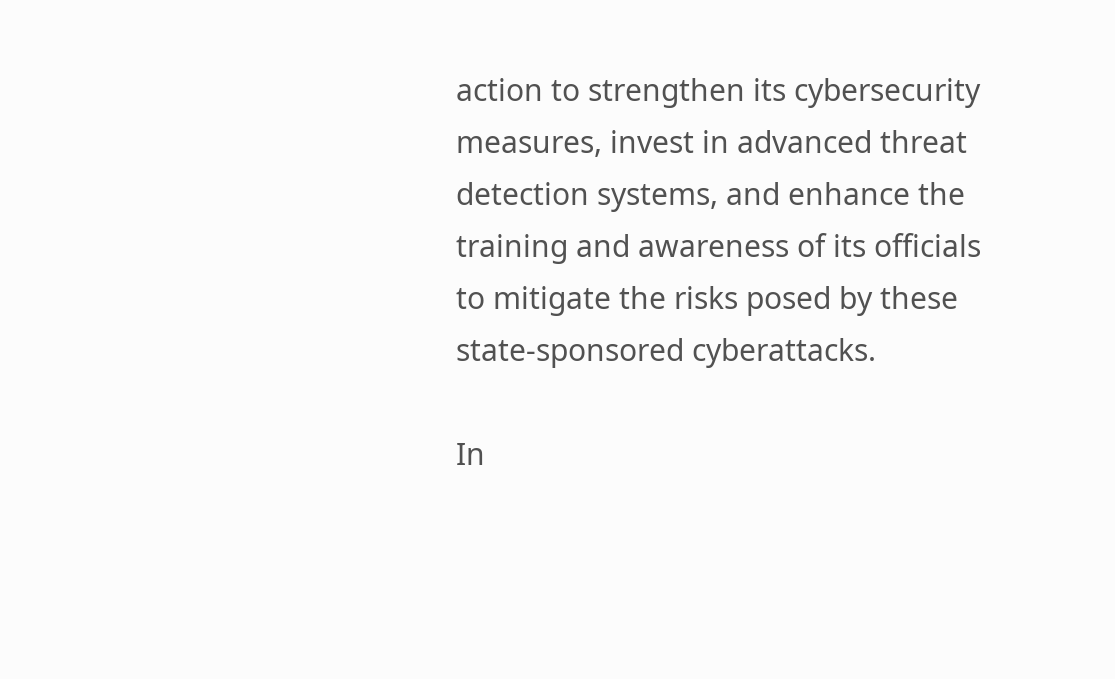action to strengthen its cybersecurity measures, invest in advanced threat detection systems, and enhance the training and awareness of its officials to mitigate the risks posed by these state-sponsored cyberattacks.

In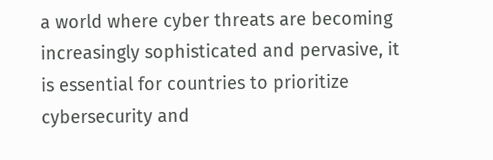a world where cyber threats are becoming increasingly sophisticated and pervasive, it is essential for countries to prioritize cybersecurity and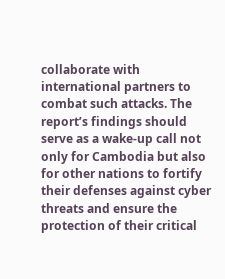collaborate with international partners to combat such attacks. The report’s findings should serve as a wake-up call not only for Cambodia but also for other nations to fortify their defenses against cyber threats and ensure the protection of their critical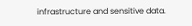infrastructure and sensitive data.